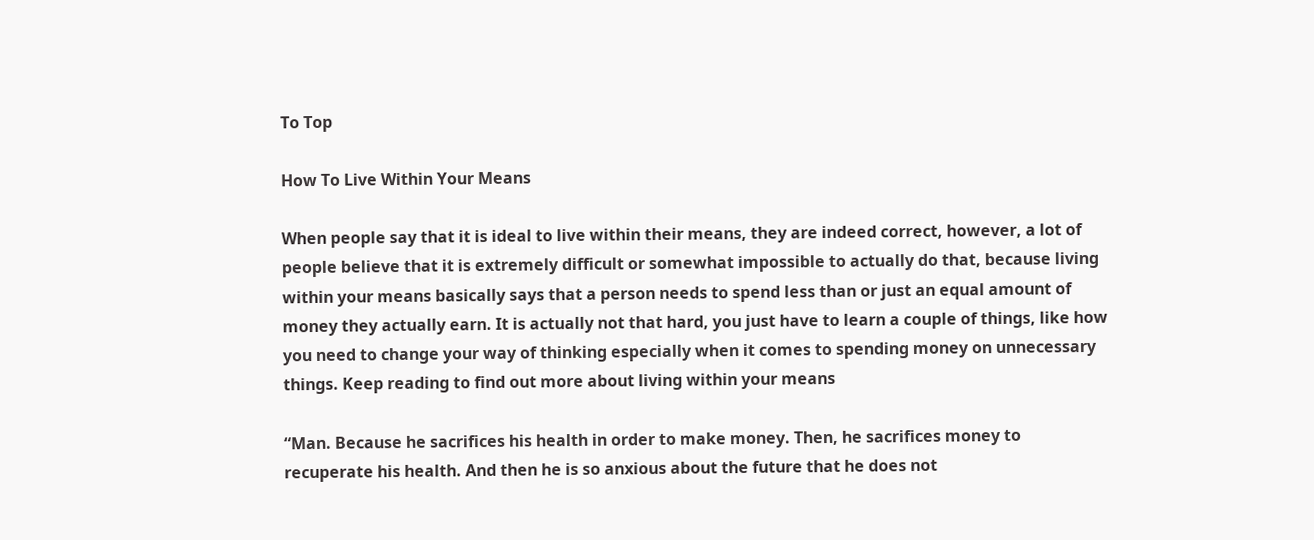To Top

How To Live Within Your Means

When people say that it is ideal to live within their means, they are indeed correct, however, a lot of people believe that it is extremely difficult or somewhat impossible to actually do that, because living within your means basically says that a person needs to spend less than or just an equal amount of money they actually earn. It is actually not that hard, you just have to learn a couple of things, like how you need to change your way of thinking especially when it comes to spending money on unnecessary things. Keep reading to find out more about living within your means

“Man. Because he sacrifices his health in order to make money. Then, he sacrifices money to recuperate his health. And then he is so anxious about the future that he does not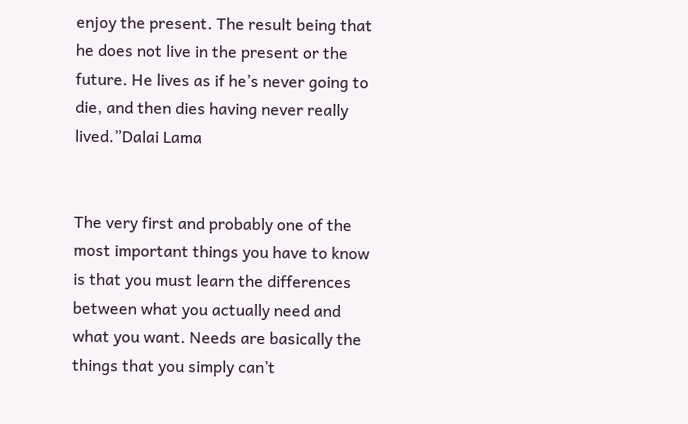enjoy the present. The result being that he does not live in the present or the future. He lives as if he’s never going to die, and then dies having never really lived.”Dalai Lama


The very first and probably one of the most important things you have to know is that you must learn the differences between what you actually need and what you want. Needs are basically the things that you simply can’t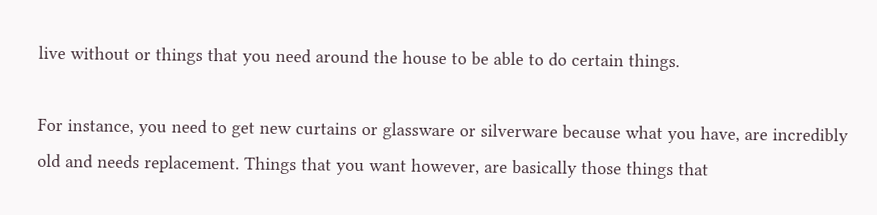live without or things that you need around the house to be able to do certain things.

For instance, you need to get new curtains or glassware or silverware because what you have, are incredibly old and needs replacement. Things that you want however, are basically those things that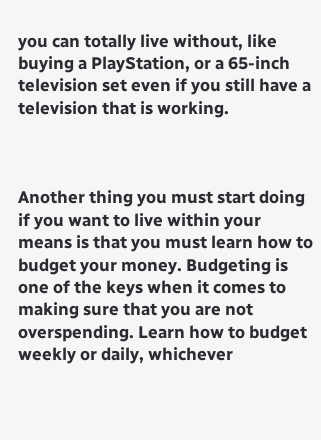you can totally live without, like buying a PlayStation, or a 65-inch television set even if you still have a television that is working.



Another thing you must start doing if you want to live within your means is that you must learn how to budget your money. Budgeting is one of the keys when it comes to making sure that you are not overspending. Learn how to budget weekly or daily, whichever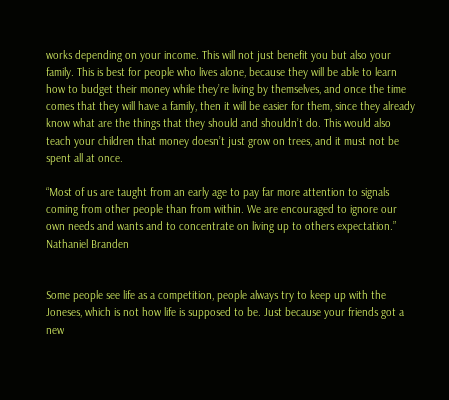works depending on your income. This will not just benefit you but also your family. This is best for people who lives alone, because they will be able to learn how to budget their money while they’re living by themselves, and once the time comes that they will have a family, then it will be easier for them, since they already know what are the things that they should and shouldn’t do. This would also teach your children that money doesn’t just grow on trees, and it must not be spent all at once.

“Most of us are taught from an early age to pay far more attention to signals coming from other people than from within. We are encouraged to ignore our own needs and wants and to concentrate on living up to others expectation.” Nathaniel Branden


Some people see life as a competition, people always try to keep up with the Joneses, which is not how life is supposed to be. Just because your friends got a new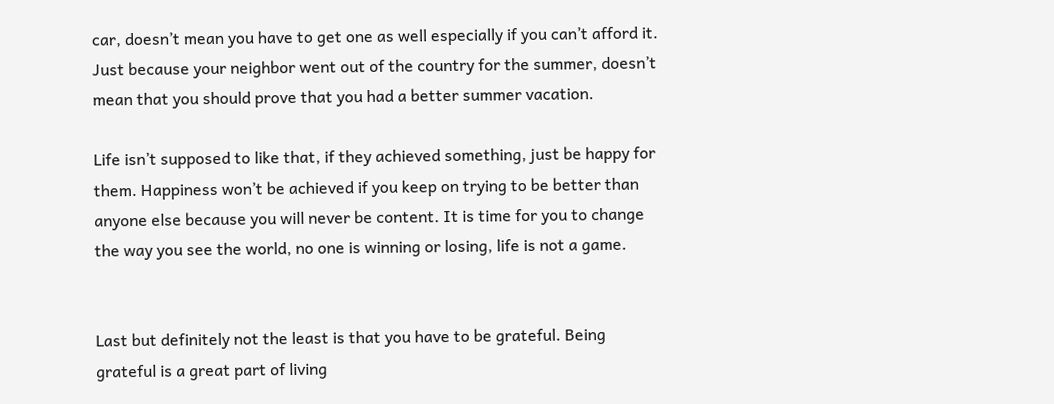car, doesn’t mean you have to get one as well especially if you can’t afford it. Just because your neighbor went out of the country for the summer, doesn’t mean that you should prove that you had a better summer vacation.

Life isn’t supposed to like that, if they achieved something, just be happy for them. Happiness won’t be achieved if you keep on trying to be better than anyone else because you will never be content. It is time for you to change the way you see the world, no one is winning or losing, life is not a game.


Last but definitely not the least is that you have to be grateful. Being grateful is a great part of living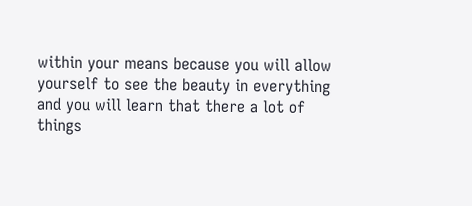within your means because you will allow yourself to see the beauty in everything and you will learn that there a lot of things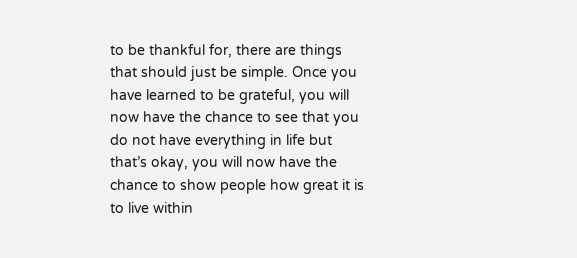to be thankful for, there are things that should just be simple. Once you have learned to be grateful, you will now have the chance to see that you do not have everything in life but that’s okay, you will now have the chance to show people how great it is to live within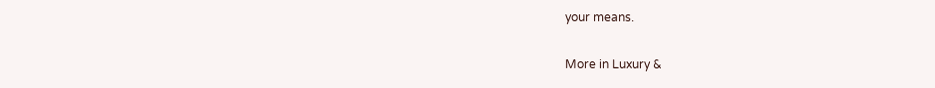your means.

More in Luxury &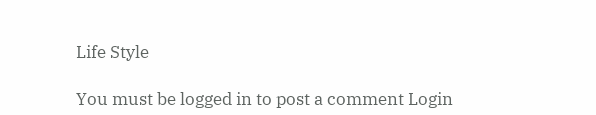Life Style

You must be logged in to post a comment Login